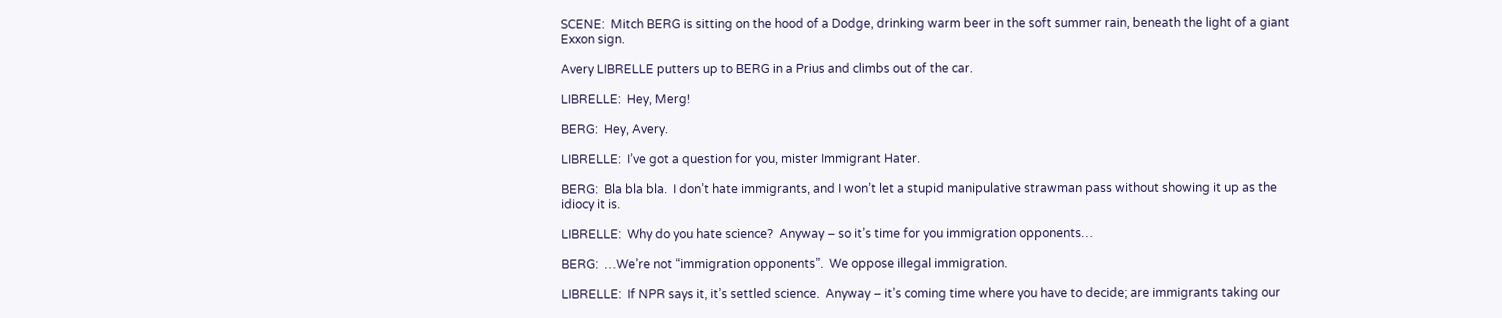SCENE:  Mitch BERG is sitting on the hood of a Dodge, drinking warm beer in the soft summer rain, beneath the light of a giant Exxon sign.

Avery LIBRELLE putters up to BERG in a Prius and climbs out of the car.

LIBRELLE:  Hey, Merg!

BERG:  Hey, Avery.

LIBRELLE:  I’ve got a question for you, mister Immigrant Hater.

BERG:  Bla bla bla.  I don’t hate immigrants, and I won’t let a stupid manipulative strawman pass without showing it up as the idiocy it is.

LIBRELLE:  Why do you hate science?  Anyway – so it’s time for you immigration opponents…

BERG:  …We’re not “immigration opponents”.  We oppose illegal immigration.

LIBRELLE:  If NPR says it, it’s settled science.  Anyway – it’s coming time where you have to decide; are immigrants taking our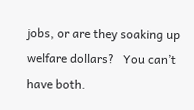jobs, or are they soaking up welfare dollars?   You can’t have both.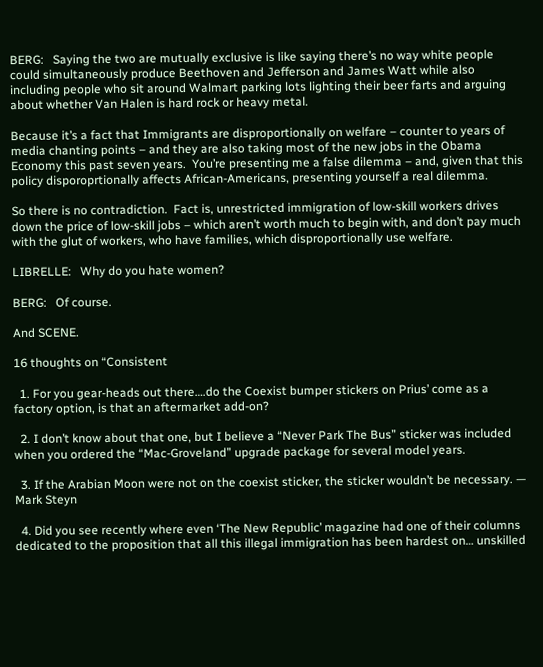BERG:   Saying the two are mutually exclusive is like saying there’s no way white people could simultaneously produce Beethoven and Jefferson and James Watt while also including people who sit around Walmart parking lots lighting their beer farts and arguing about whether Van Halen is hard rock or heavy metal.

Because it’s a fact that Immigrants are disproportionally on welfare – counter to years of media chanting points – and they are also taking most of the new jobs in the Obama Economy this past seven years.  You’re presenting me a false dilemma – and, given that this policy disporoprtionally affects African-Americans, presenting yourself a real dilemma.

So there is no contradiction.  Fact is, unrestricted immigration of low-skill workers drives down the price of low-skill jobs – which aren’t worth much to begin with, and don’t pay much with the glut of workers, who have families, which disproportionally use welfare.

LIBRELLE:   Why do you hate women?

BERG:   Of course.

And SCENE.

16 thoughts on “Consistent

  1. For you gear-heads out there….do the Coexist bumper stickers on Prius’ come as a factory option, is that an aftermarket add-on?

  2. I don’t know about that one, but I believe a “Never Park The Bus” sticker was included when you ordered the “Mac-Groveland” upgrade package for several model years.

  3. If the Arabian Moon were not on the coexist sticker, the sticker wouldn’t be necessary. — Mark Steyn

  4. Did you see recently where even ‘The New Republic’ magazine had one of their columns dedicated to the proposition that all this illegal immigration has been hardest on… unskilled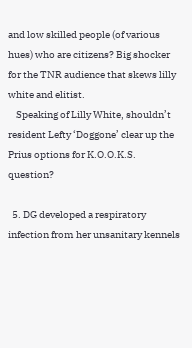and low skilled people (of various hues) who are citizens? Big shocker for the TNR audience that skews lilly white and elitist.
    Speaking of Lilly White, shouldn’t resident Lefty ‘Doggone’ clear up the Prius options for K.O.O.K.S. question?

  5. DG developed a respiratory infection from her unsanitary kennels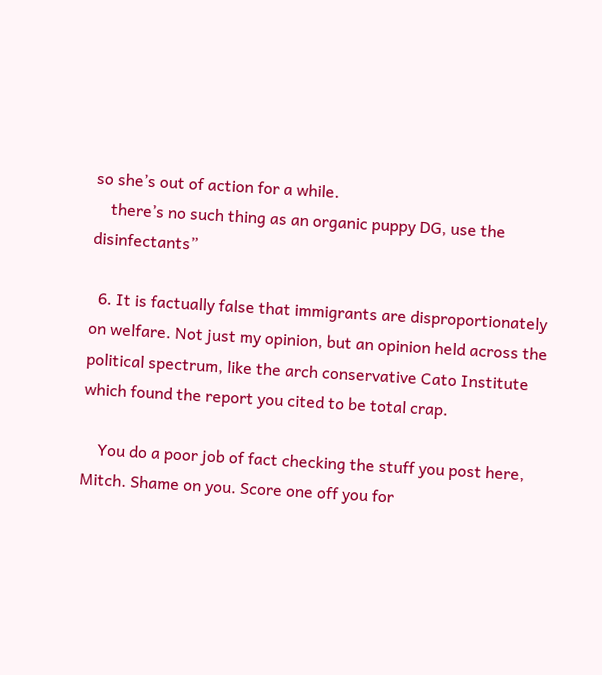so she’s out of action for a while.
    there’s no such thing as an organic puppy DG, use the disinfectants”

  6. It is factually false that immigrants are disproportionately on welfare. Not just my opinion, but an opinion held across the political spectrum, like the arch conservative Cato Institute which found the report you cited to be total crap.

    You do a poor job of fact checking the stuff you post here, Mitch. Shame on you. Score one off you for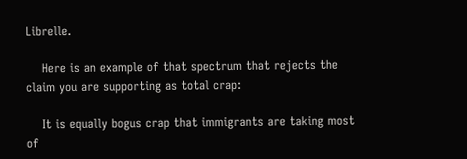Librelle.

    Here is an example of that spectrum that rejects the claim you are supporting as total crap:

    It is equally bogus crap that immigrants are taking most of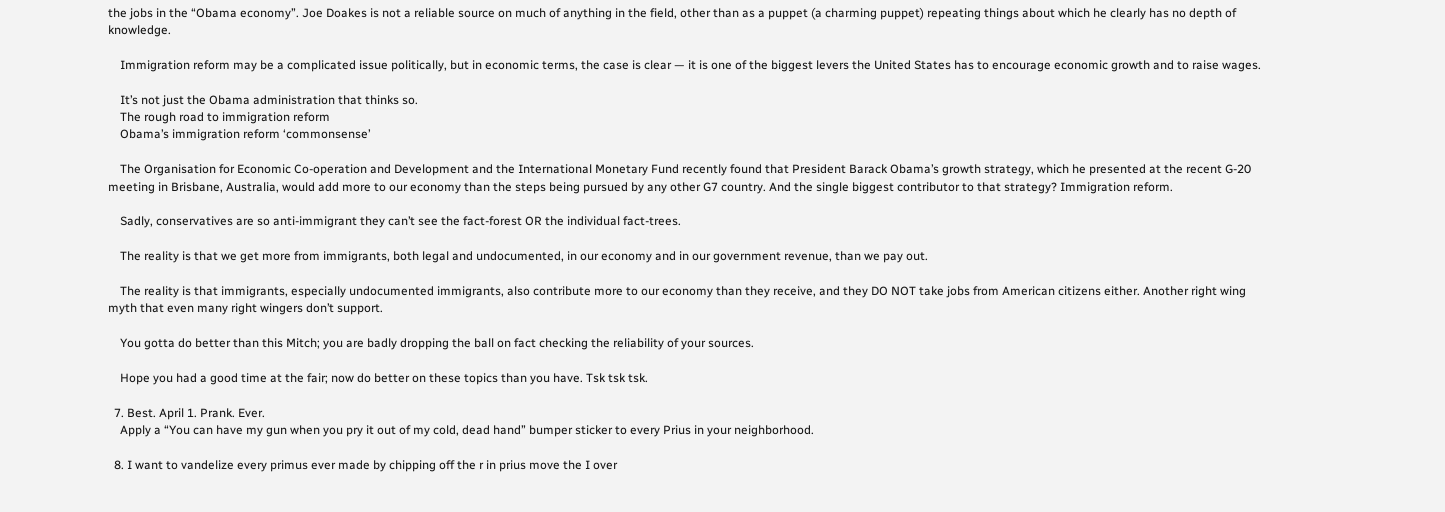the jobs in the “Obama economy”. Joe Doakes is not a reliable source on much of anything in the field, other than as a puppet (a charming puppet) repeating things about which he clearly has no depth of knowledge.

    Immigration reform may be a complicated issue politically, but in economic terms, the case is clear — it is one of the biggest levers the United States has to encourage economic growth and to raise wages.

    It’s not just the Obama administration that thinks so.
    The rough road to immigration reform
    Obama’s immigration reform ‘commonsense’

    The Organisation for Economic Co-operation and Development and the International Monetary Fund recently found that President Barack Obama’s growth strategy, which he presented at the recent G-20 meeting in Brisbane, Australia, would add more to our economy than the steps being pursued by any other G7 country. And the single biggest contributor to that strategy? Immigration reform.

    Sadly, conservatives are so anti-immigrant they can’t see the fact-forest OR the individual fact-trees.

    The reality is that we get more from immigrants, both legal and undocumented, in our economy and in our government revenue, than we pay out.

    The reality is that immigrants, especially undocumented immigrants, also contribute more to our economy than they receive, and they DO NOT take jobs from American citizens either. Another right wing myth that even many right wingers don’t support.

    You gotta do better than this Mitch; you are badly dropping the ball on fact checking the reliability of your sources.

    Hope you had a good time at the fair; now do better on these topics than you have. Tsk tsk tsk.

  7. Best. April 1. Prank. Ever.
    Apply a “You can have my gun when you pry it out of my cold, dead hand” bumper sticker to every Prius in your neighborhood.

  8. I want to vandelize every primus ever made by chipping off the r in prius move the I over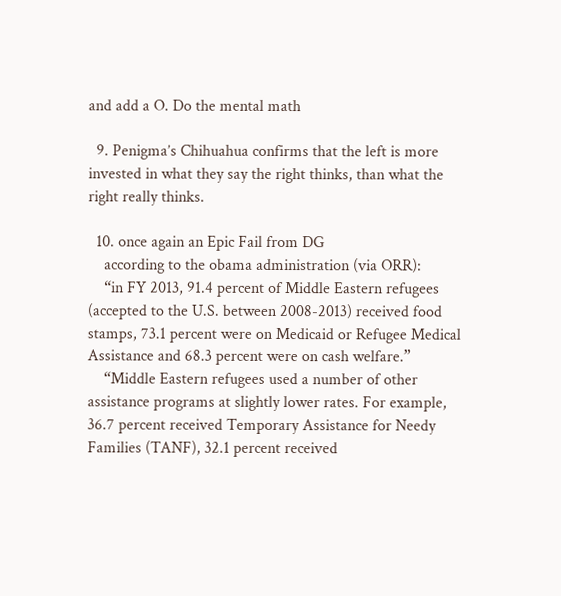and add a O. Do the mental math

  9. Penigma’s Chihuahua confirms that the left is more invested in what they say the right thinks, than what the right really thinks.

  10. once again an Epic Fail from DG
    according to the obama administration (via ORR):
    “in FY 2013, 91.4 percent of Middle Eastern refugees (accepted to the U.S. between 2008-2013) received food stamps, 73.1 percent were on Medicaid or Refugee Medical Assistance and 68.3 percent were on cash welfare.”
    “Middle Eastern refugees used a number of other assistance programs at slightly lower rates. For example, 36.7 percent received Temporary Assistance for Needy Families (TANF), 32.1 percent received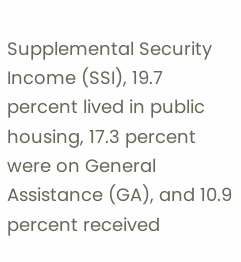Supplemental Security Income (SSI), 19.7 percent lived in public housing, 17.3 percent were on General Assistance (GA), and 10.9 percent received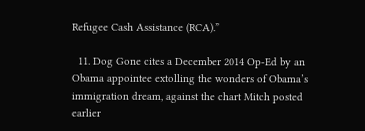Refugee Cash Assistance (RCA).”

  11. Dog Gone cites a December 2014 Op-Ed by an Obama appointee extolling the wonders of Obama’s immigration dream, against the chart Mitch posted earlier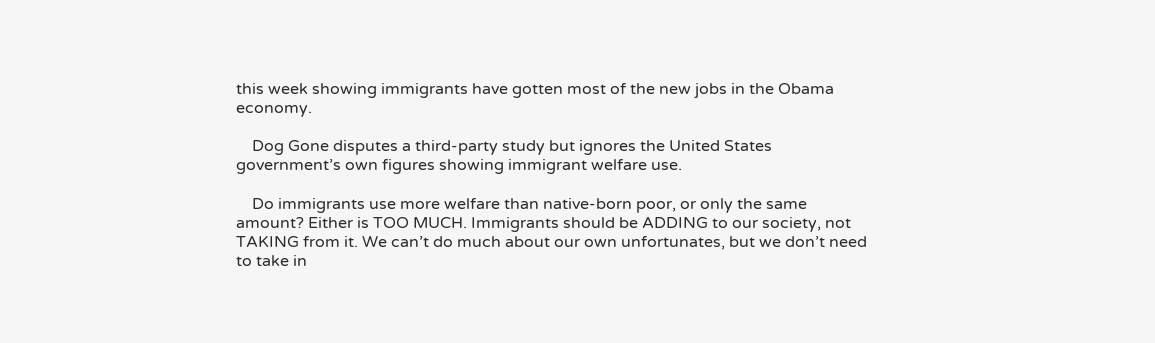this week showing immigrants have gotten most of the new jobs in the Obama economy.

    Dog Gone disputes a third-party study but ignores the United States government’s own figures showing immigrant welfare use.

    Do immigrants use more welfare than native-born poor, or only the same amount? Either is TOO MUCH. Immigrants should be ADDING to our society, not TAKING from it. We can’t do much about our own unfortunates, but we don’t need to take in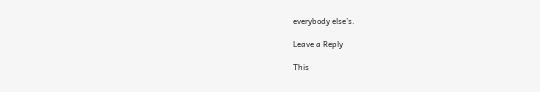everybody else’s.

Leave a Reply

This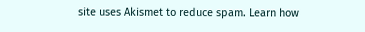site uses Akismet to reduce spam. Learn how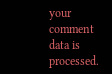your comment data is processed.